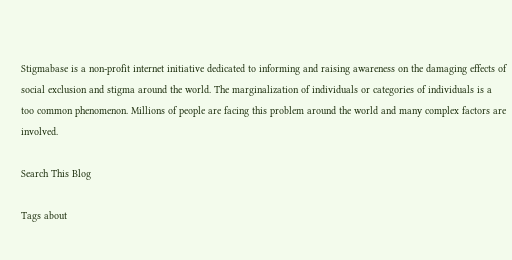Stigmabase is a non-profit internet initiative dedicated to informing and raising awareness on the damaging effects of social exclusion and stigma around the world. The marginalization of individuals or categories of individuals is a too common phenomenon. Millions of people are facing this problem around the world and many complex factors are involved.

Search This Blog

Tags about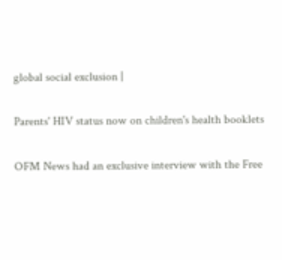global social exclusion |

Parents' HIV status now on children's health booklets

OFM News had an exclusive interview with the Free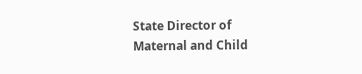State Director of Maternal and Child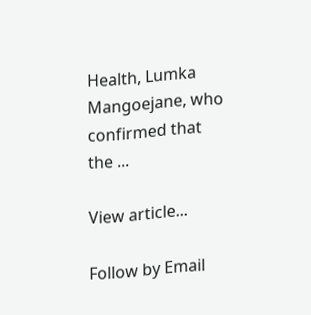Health, Lumka Mangoejane, who confirmed that the ...

View article...

Follow by Email